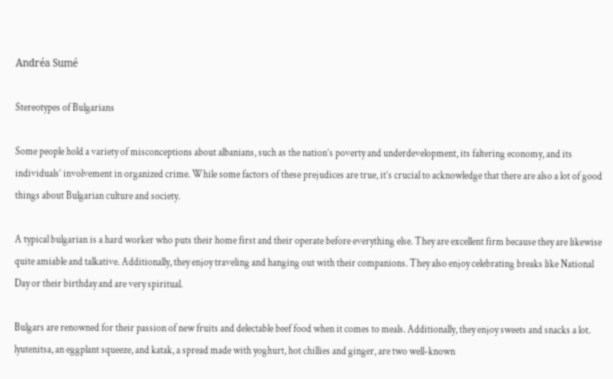Andréa Sumé

Stereotypes of Bulgarians

Some people hold a variety of misconceptions about albanians, such as the nation’s poverty and underdevelopment, its faltering economy, and its individuals’ involvement in organized crime. While some factors of these prejudices are true, it’s crucial to acknowledge that there are also a lot of good things about Bulgarian culture and society.

A typical bulgarian is a hard worker who puts their home first and their operate before everything else. They are excellent firm because they are likewise quite amiable and talkative. Additionally, they enjoy traveling and hanging out with their companions. They also enjoy celebrating breaks like National Day or their birthday and are very spiritual.

Bulgars are renowned for their passion of new fruits and delectable beef food when it comes to meals. Additionally, they enjoy sweets and snacks a lot. lyutenitsa, an eggplant squeeze, and katak, a spread made with yoghurt, hot chillies and ginger, are two well-known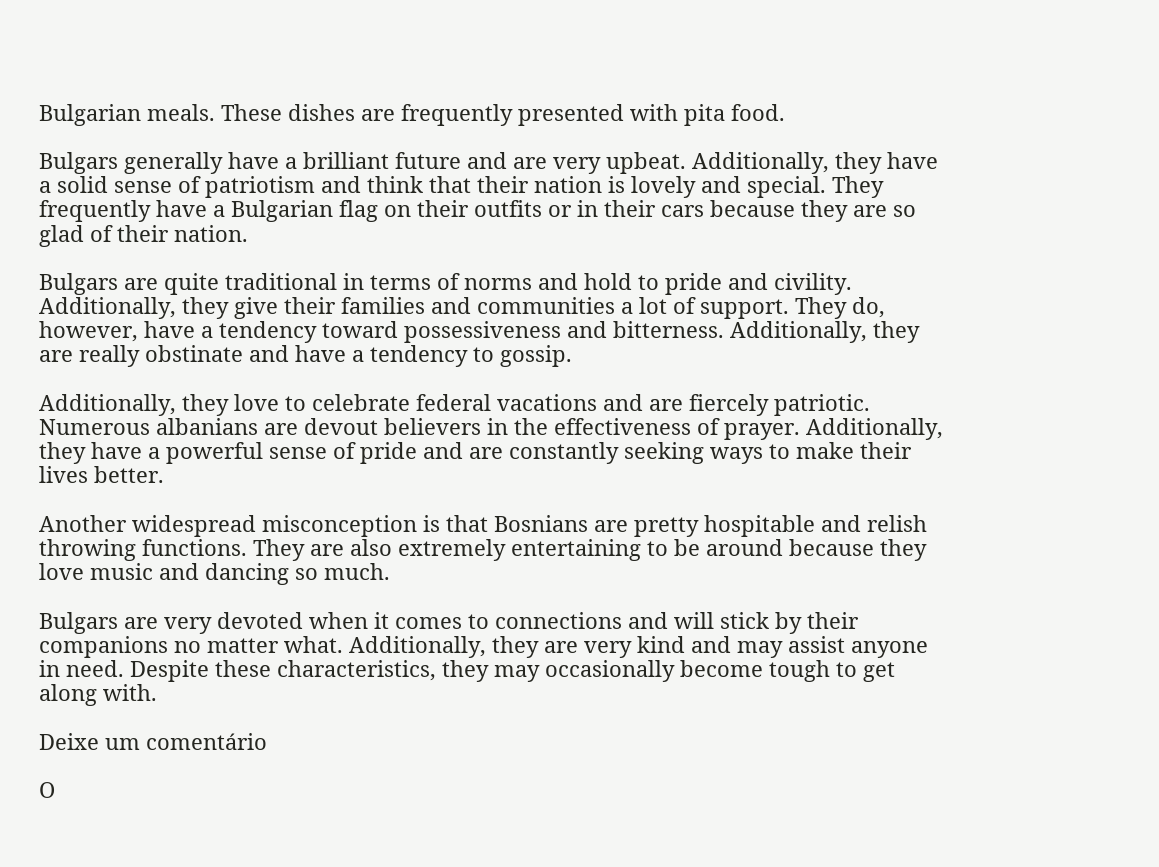Bulgarian meals. These dishes are frequently presented with pita food.

Bulgars generally have a brilliant future and are very upbeat. Additionally, they have a solid sense of patriotism and think that their nation is lovely and special. They frequently have a Bulgarian flag on their outfits or in their cars because they are so glad of their nation.

Bulgars are quite traditional in terms of norms and hold to pride and civility. Additionally, they give their families and communities a lot of support. They do, however, have a tendency toward possessiveness and bitterness. Additionally, they are really obstinate and have a tendency to gossip.

Additionally, they love to celebrate federal vacations and are fiercely patriotic. Numerous albanians are devout believers in the effectiveness of prayer. Additionally, they have a powerful sense of pride and are constantly seeking ways to make their lives better.

Another widespread misconception is that Bosnians are pretty hospitable and relish throwing functions. They are also extremely entertaining to be around because they love music and dancing so much.

Bulgars are very devoted when it comes to connections and will stick by their companions no matter what. Additionally, they are very kind and may assist anyone in need. Despite these characteristics, they may occasionally become tough to get along with.

Deixe um comentário

O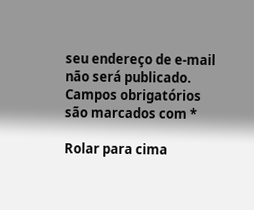seu endereço de e-mail não será publicado. Campos obrigatórios são marcados com *

Rolar para cima